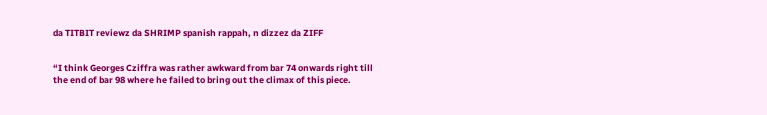da TITBIT reviewz da SHRIMP spanish rappah, n dizzez da ZIFF


“I think Georges Cziffra was rather awkward from bar 74 onwards right till the end of bar 98 where he failed to bring out the climax of this piece.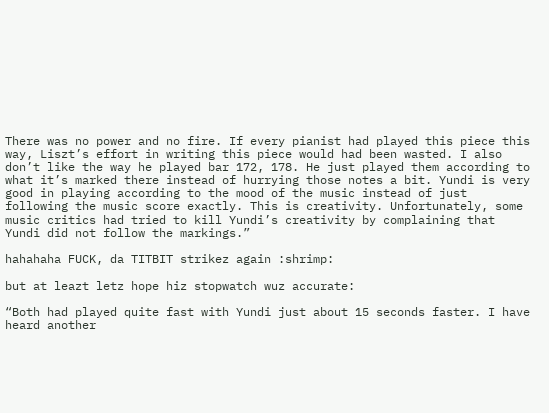There was no power and no fire. If every pianist had played this piece this way, Liszt’s effort in writing this piece would had been wasted. I also don’t like the way he played bar 172, 178. He just played them according to what it’s marked there instead of hurrying those notes a bit. Yundi is very good in playing according to the mood of the music instead of just following the music score exactly. This is creativity. Unfortunately, some music critics had tried to kill Yundi’s creativity by complaining that Yundi did not follow the markings.”

hahahaha FUCK, da TITBIT strikez again :shrimp:

but at leazt letz hope hiz stopwatch wuz accurate:

“Both had played quite fast with Yundi just about 15 seconds faster. I have heard another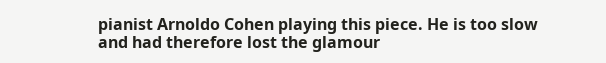pianist Arnoldo Cohen playing this piece. He is too slow and had therefore lost the glamour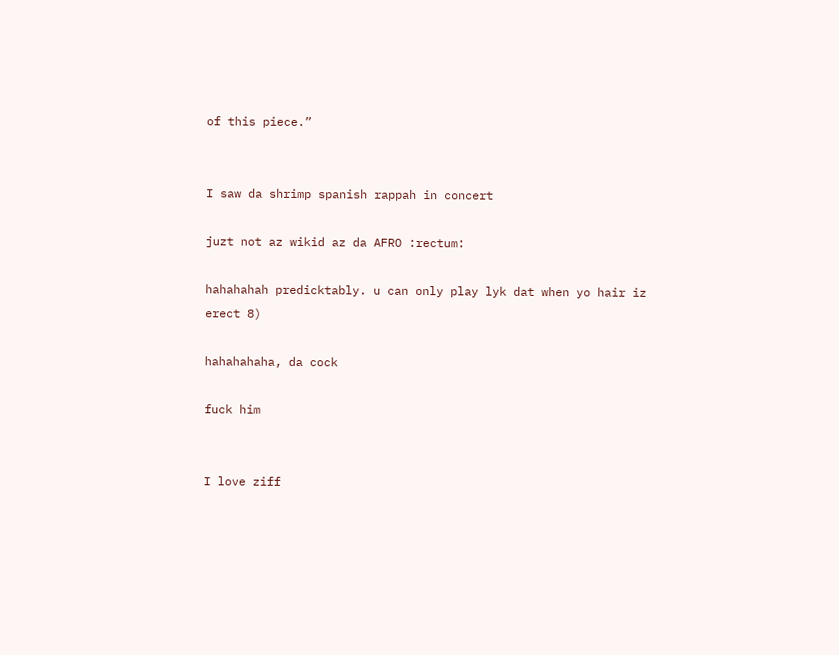of this piece.”


I saw da shrimp spanish rappah in concert

juzt not az wikid az da AFRO :rectum:

hahahahah predicktably. u can only play lyk dat when yo hair iz erect 8)

hahahahaha, da cock

fuck him


I love ziff